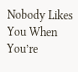Nobody Likes You When You’re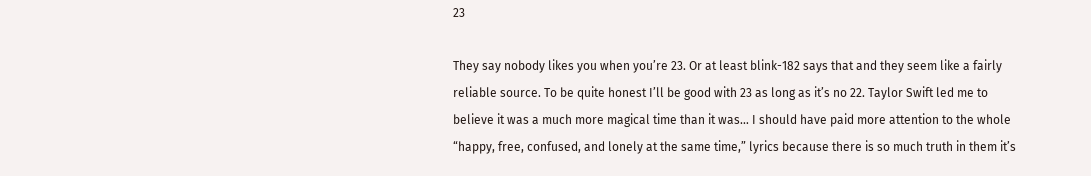23

They say nobody likes you when you’re 23. Or at least blink-182 says that and they seem like a fairly reliable source. To be quite honest I’ll be good with 23 as long as it’s no 22. Taylor Swift led me to believe it was a much more magical time than it was… I should have paid more attention to the whole “happy, free, confused, and lonely at the same time,” lyrics because there is so much truth in them it’s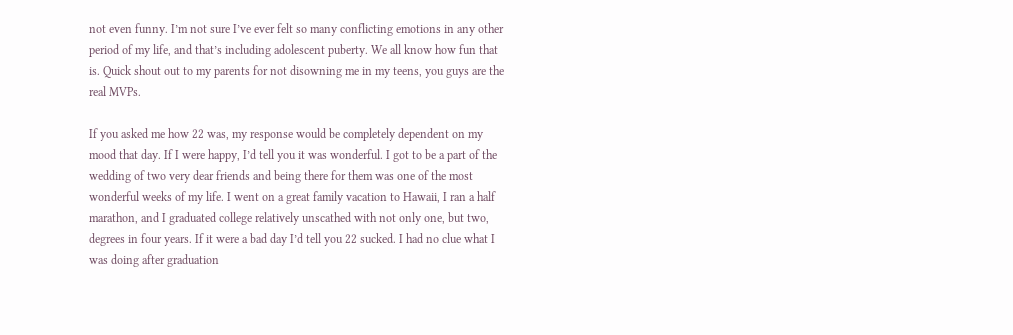not even funny. I’m not sure I’ve ever felt so many conflicting emotions in any other period of my life, and that’s including adolescent puberty. We all know how fun that is. Quick shout out to my parents for not disowning me in my teens, you guys are the real MVPs.

If you asked me how 22 was, my response would be completely dependent on my mood that day. If I were happy, I’d tell you it was wonderful. I got to be a part of the wedding of two very dear friends and being there for them was one of the most wonderful weeks of my life. I went on a great family vacation to Hawaii, I ran a half marathon, and I graduated college relatively unscathed with not only one, but two, degrees in four years. If it were a bad day I’d tell you 22 sucked. I had no clue what I was doing after graduation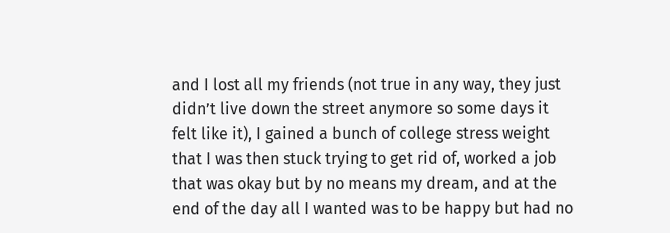and I lost all my friends (not true in any way, they just didn’t live down the street anymore so some days it felt like it), I gained a bunch of college stress weight that I was then stuck trying to get rid of, worked a job that was okay but by no means my dream, and at the end of the day all I wanted was to be happy but had no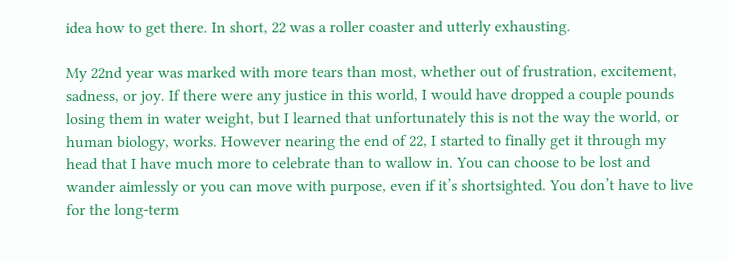idea how to get there. In short, 22 was a roller coaster and utterly exhausting.

My 22nd year was marked with more tears than most, whether out of frustration, excitement, sadness, or joy. If there were any justice in this world, I would have dropped a couple pounds losing them in water weight, but I learned that unfortunately this is not the way the world, or human biology, works. However nearing the end of 22, I started to finally get it through my head that I have much more to celebrate than to wallow in. You can choose to be lost and wander aimlessly or you can move with purpose, even if it’s shortsighted. You don’t have to live for the long-term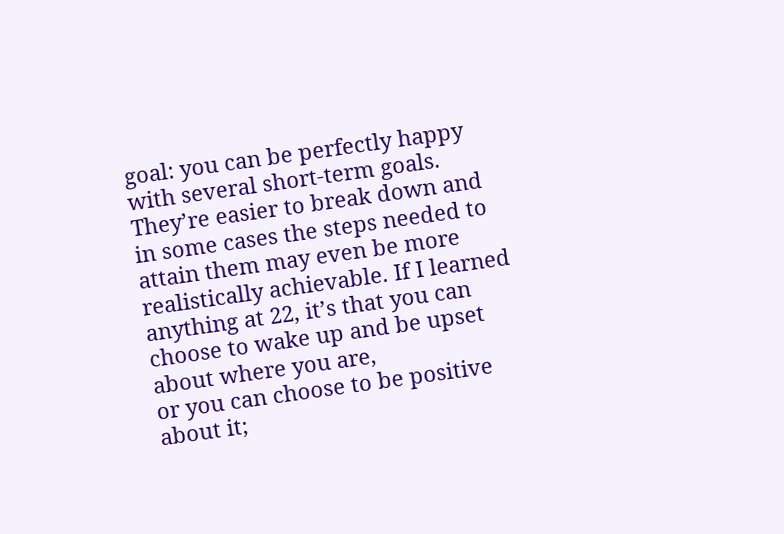goal: you can be perfectly happy with several short-term goals. They’re easier to break down and in some cases the steps needed to attain them may even be more realistically achievable. If I learned anything at 22, it’s that you can choose to wake up and be upset about where you are,
or you can choose to be positive about it;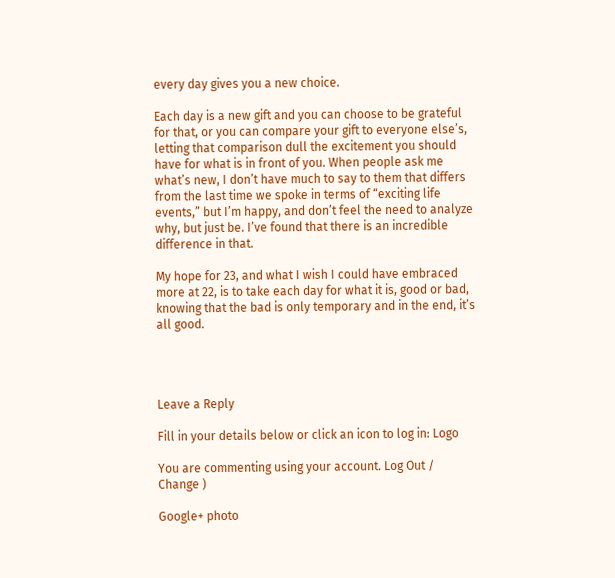every day gives you a new choice.

Each day is a new gift and you can choose to be grateful for that, or you can compare your gift to everyone else’s, letting that comparison dull the excitement you should have for what is in front of you. When people ask me what’s new, I don’t have much to say to them that differs from the last time we spoke in terms of “exciting life events,” but I’m happy, and don’t feel the need to analyze why, but just be. I’ve found that there is an incredible difference in that.

My hope for 23, and what I wish I could have embraced more at 22, is to take each day for what it is, good or bad, knowing that the bad is only temporary and in the end, it’s all good.




Leave a Reply

Fill in your details below or click an icon to log in: Logo

You are commenting using your account. Log Out /  Change )

Google+ photo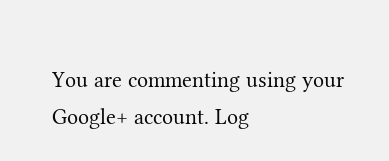You are commenting using your Google+ account. Log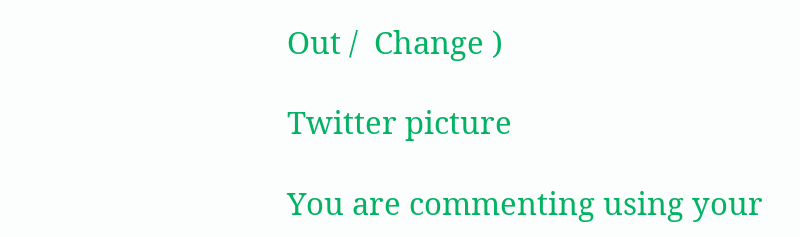Out /  Change )

Twitter picture

You are commenting using your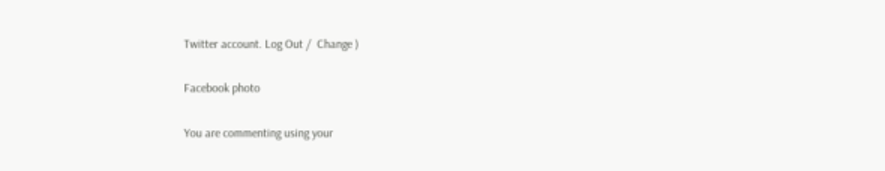Twitter account. Log Out /  Change )

Facebook photo

You are commenting using your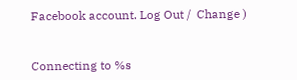Facebook account. Log Out /  Change )


Connecting to %s